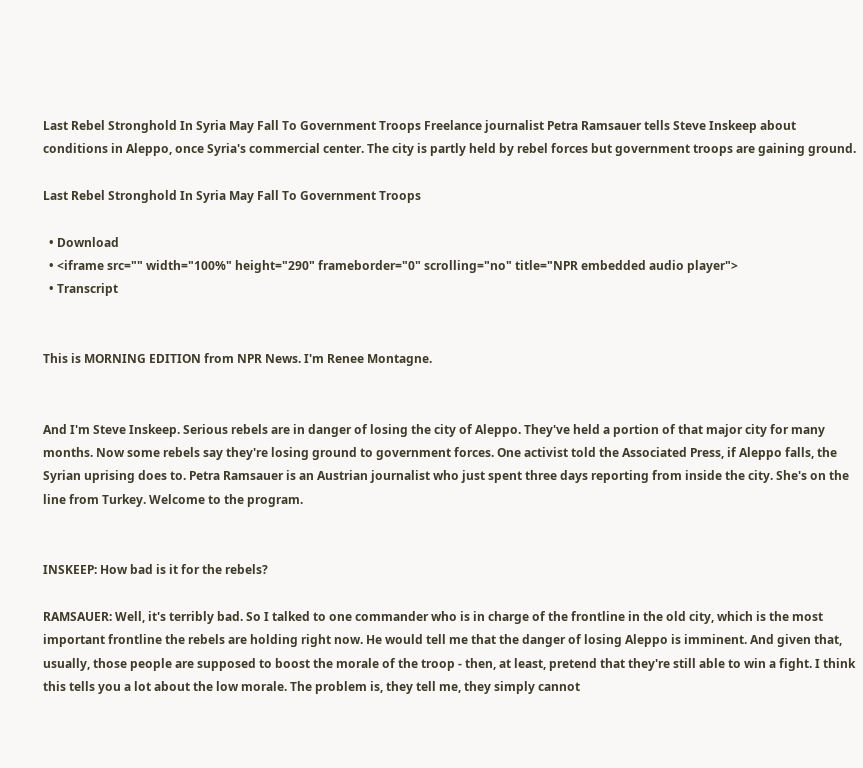Last Rebel Stronghold In Syria May Fall To Government Troops Freelance journalist Petra Ramsauer tells Steve Inskeep about conditions in Aleppo, once Syria's commercial center. The city is partly held by rebel forces but government troops are gaining ground.

Last Rebel Stronghold In Syria May Fall To Government Troops

  • Download
  • <iframe src="" width="100%" height="290" frameborder="0" scrolling="no" title="NPR embedded audio player">
  • Transcript


This is MORNING EDITION from NPR News. I'm Renee Montagne.


And I'm Steve Inskeep. Serious rebels are in danger of losing the city of Aleppo. They've held a portion of that major city for many months. Now some rebels say they're losing ground to government forces. One activist told the Associated Press, if Aleppo falls, the Syrian uprising does to. Petra Ramsauer is an Austrian journalist who just spent three days reporting from inside the city. She's on the line from Turkey. Welcome to the program.


INSKEEP: How bad is it for the rebels?

RAMSAUER: Well, it's terribly bad. So I talked to one commander who is in charge of the frontline in the old city, which is the most important frontline the rebels are holding right now. He would tell me that the danger of losing Aleppo is imminent. And given that, usually, those people are supposed to boost the morale of the troop - then, at least, pretend that they're still able to win a fight. I think this tells you a lot about the low morale. The problem is, they tell me, they simply cannot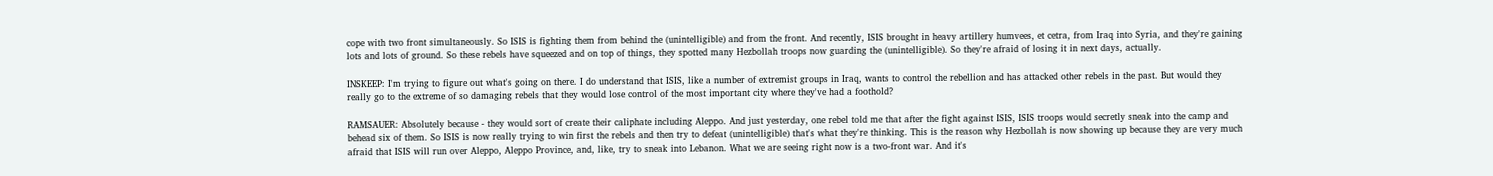cope with two front simultaneously. So ISIS is fighting them from behind the (unintelligible) and from the front. And recently, ISIS brought in heavy artillery humvees, et cetra, from Iraq into Syria, and they're gaining lots and lots of ground. So these rebels have squeezed and on top of things, they spotted many Hezbollah troops now guarding the (unintelligible). So they're afraid of losing it in next days, actually.

INSKEEP: I'm trying to figure out what's going on there. I do understand that ISIS, like a number of extremist groups in Iraq, wants to control the rebellion and has attacked other rebels in the past. But would they really go to the extreme of so damaging rebels that they would lose control of the most important city where they've had a foothold?

RAMSAUER: Absolutely because - they would sort of create their caliphate including Aleppo. And just yesterday, one rebel told me that after the fight against ISIS, ISIS troops would secretly sneak into the camp and behead six of them. So ISIS is now really trying to win first the rebels and then try to defeat (unintelligible) that's what they're thinking. This is the reason why Hezbollah is now showing up because they are very much afraid that ISIS will run over Aleppo, Aleppo Province, and, like, try to sneak into Lebanon. What we are seeing right now is a two-front war. And it's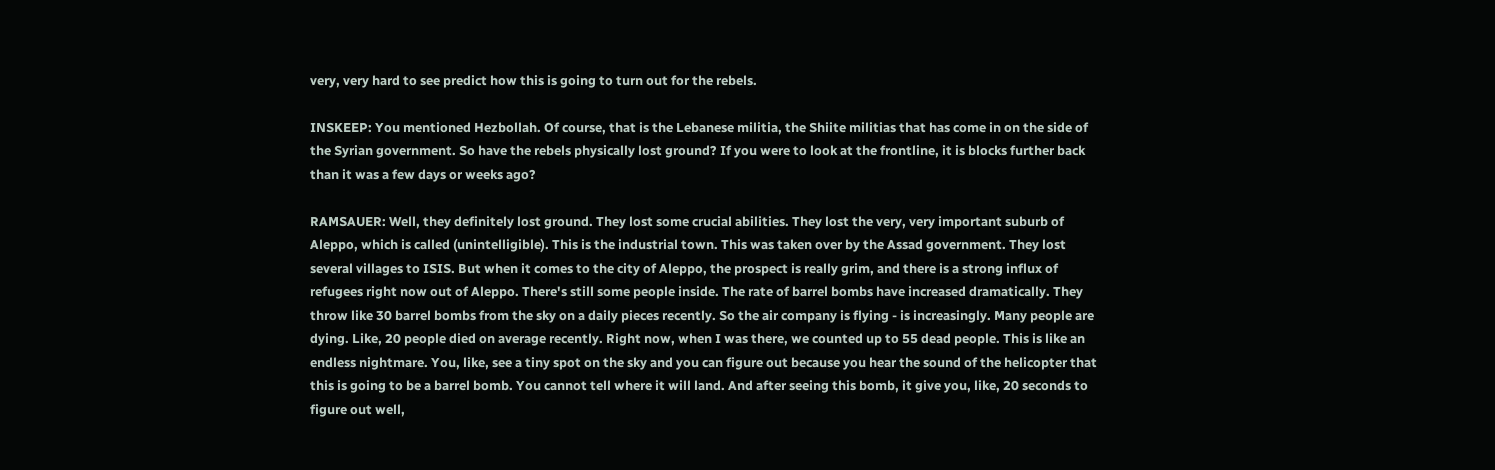very, very hard to see predict how this is going to turn out for the rebels.

INSKEEP: You mentioned Hezbollah. Of course, that is the Lebanese militia, the Shiite militias that has come in on the side of the Syrian government. So have the rebels physically lost ground? If you were to look at the frontline, it is blocks further back than it was a few days or weeks ago?

RAMSAUER: Well, they definitely lost ground. They lost some crucial abilities. They lost the very, very important suburb of Aleppo, which is called (unintelligible). This is the industrial town. This was taken over by the Assad government. They lost several villages to ISIS. But when it comes to the city of Aleppo, the prospect is really grim, and there is a strong influx of refugees right now out of Aleppo. There's still some people inside. The rate of barrel bombs have increased dramatically. They throw like 30 barrel bombs from the sky on a daily pieces recently. So the air company is flying - is increasingly. Many people are dying. Like, 20 people died on average recently. Right now, when I was there, we counted up to 55 dead people. This is like an endless nightmare. You, like, see a tiny spot on the sky and you can figure out because you hear the sound of the helicopter that this is going to be a barrel bomb. You cannot tell where it will land. And after seeing this bomb, it give you, like, 20 seconds to figure out well,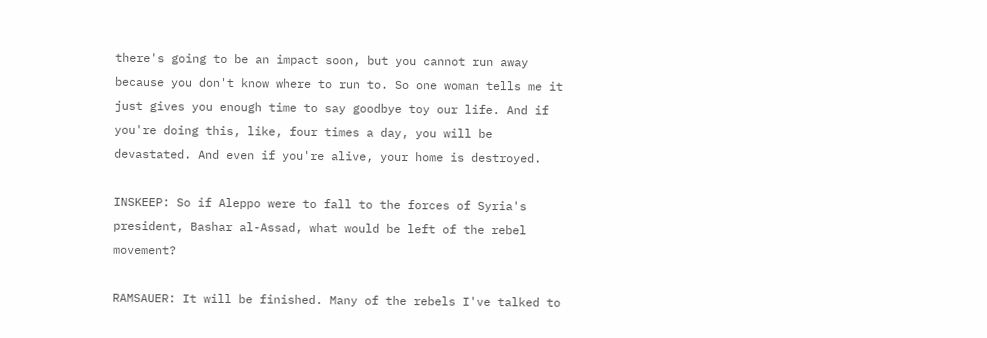there's going to be an impact soon, but you cannot run away because you don't know where to run to. So one woman tells me it just gives you enough time to say goodbye toy our life. And if you're doing this, like, four times a day, you will be devastated. And even if you're alive, your home is destroyed.

INSKEEP: So if Aleppo were to fall to the forces of Syria's president, Bashar al-Assad, what would be left of the rebel movement?

RAMSAUER: It will be finished. Many of the rebels I've talked to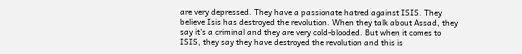are very depressed. They have a passionate hatred against ISIS. They believe Isis has destroyed the revolution. When they talk about Assad, they say it's a criminal and they are very cold-blooded. But when it comes to ISIS, they say they have destroyed the revolution and this is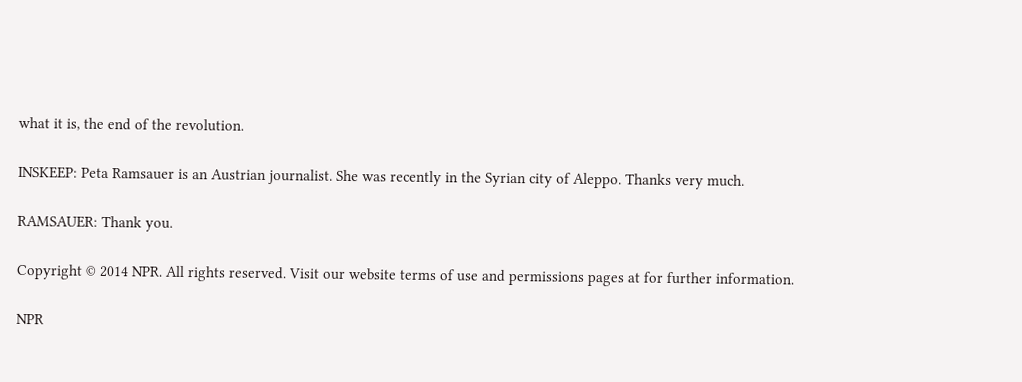what it is, the end of the revolution.

INSKEEP: Peta Ramsauer is an Austrian journalist. She was recently in the Syrian city of Aleppo. Thanks very much.

RAMSAUER: Thank you.

Copyright © 2014 NPR. All rights reserved. Visit our website terms of use and permissions pages at for further information.

NPR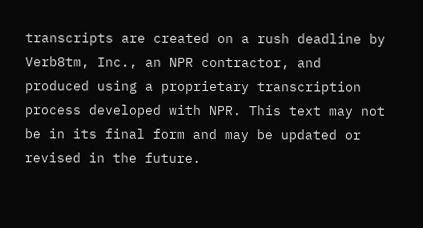transcripts are created on a rush deadline by Verb8tm, Inc., an NPR contractor, and produced using a proprietary transcription process developed with NPR. This text may not be in its final form and may be updated or revised in the future.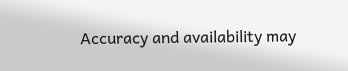Accuracy and availability may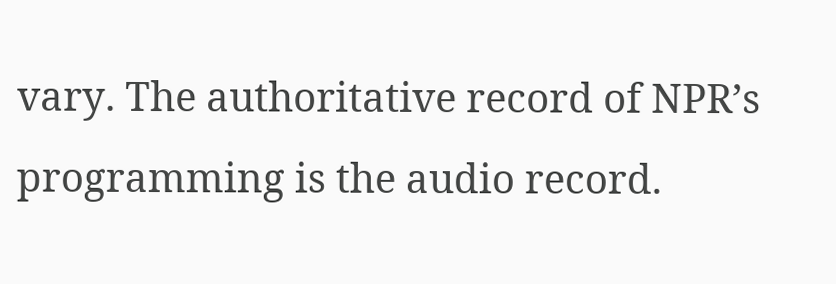vary. The authoritative record of NPR’s programming is the audio record.